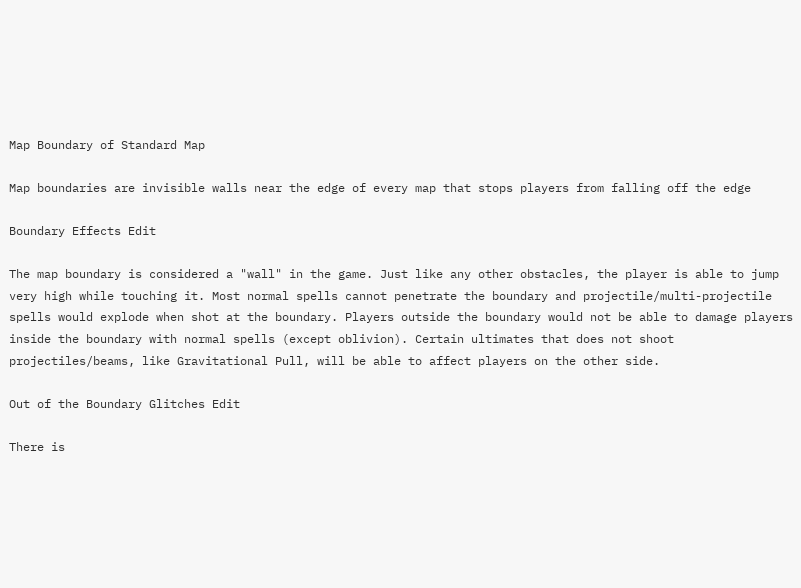Map Boundary of Standard Map

Map boundaries are invisible walls near the edge of every map that stops players from falling off the edge

Boundary Effects Edit

The map boundary is considered a "wall" in the game. Just like any other obstacles, the player is able to jump very high while touching it. Most normal spells cannot penetrate the boundary and projectile/multi-projectile spells would explode when shot at the boundary. Players outside the boundary would not be able to damage players inside the boundary with normal spells (except oblivion). Certain ultimates that does not shoot projectiles/beams, like Gravitational Pull, will be able to affect players on the other side.

Out of the Boundary Glitches Edit

There is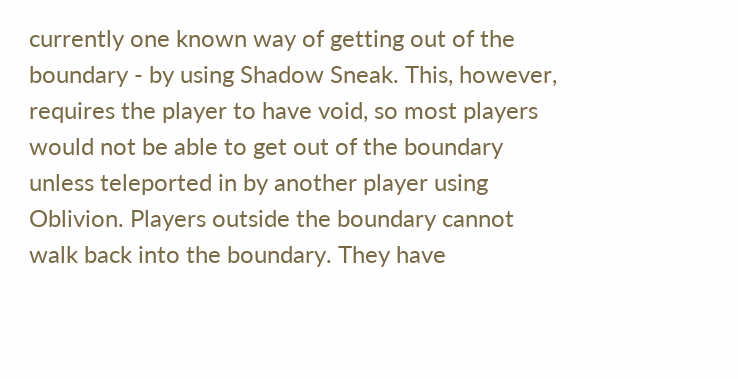currently one known way of getting out of the boundary - by using Shadow Sneak. This, however, requires the player to have void, so most players would not be able to get out of the boundary unless teleported in by another player using Oblivion. Players outside the boundary cannot walk back into the boundary. They have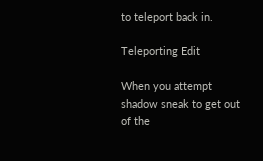to teleport back in.

Teleporting Edit

When you attempt shadow sneak to get out of the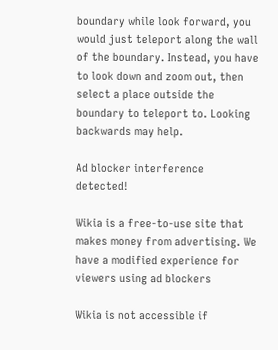boundary while look forward, you would just teleport along the wall of the boundary. Instead, you have to look down and zoom out, then select a place outside the boundary to teleport to. Looking backwards may help.

Ad blocker interference detected!

Wikia is a free-to-use site that makes money from advertising. We have a modified experience for viewers using ad blockers

Wikia is not accessible if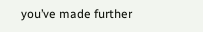you’ve made further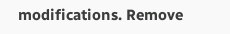modifications. Remove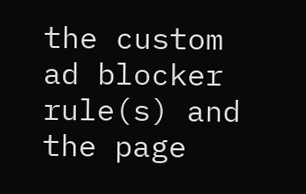the custom ad blocker rule(s) and the page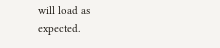will load as expected.